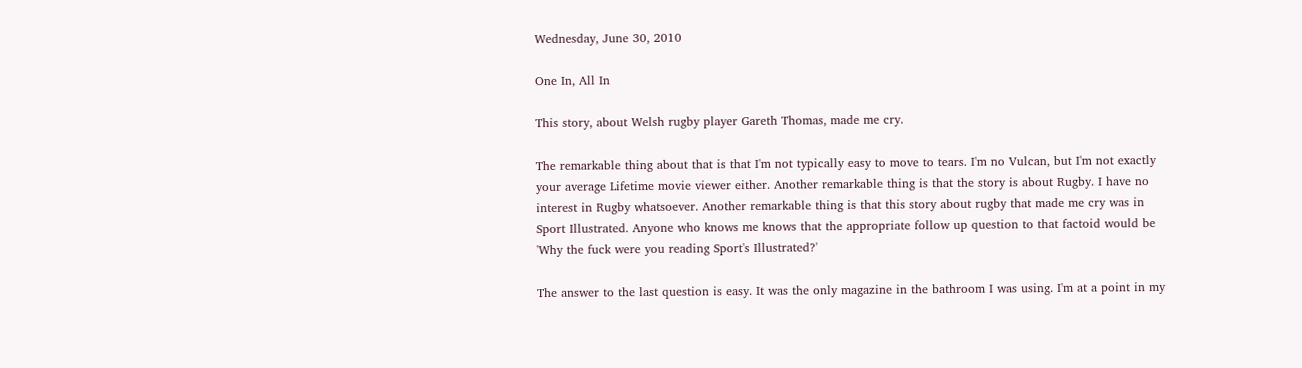Wednesday, June 30, 2010

One In, All In

This story, about Welsh rugby player Gareth Thomas, made me cry.

The remarkable thing about that is that I'm not typically easy to move to tears. I'm no Vulcan, but I'm not exactly your average Lifetime movie viewer either. Another remarkable thing is that the story is about Rugby. I have no interest in Rugby whatsoever. Another remarkable thing is that this story about rugby that made me cry was in Sport Illustrated. Anyone who knows me knows that the appropriate follow up question to that factoid would be 'Why the fuck were you reading Sport's Illustrated?'

The answer to the last question is easy. It was the only magazine in the bathroom I was using. I'm at a point in my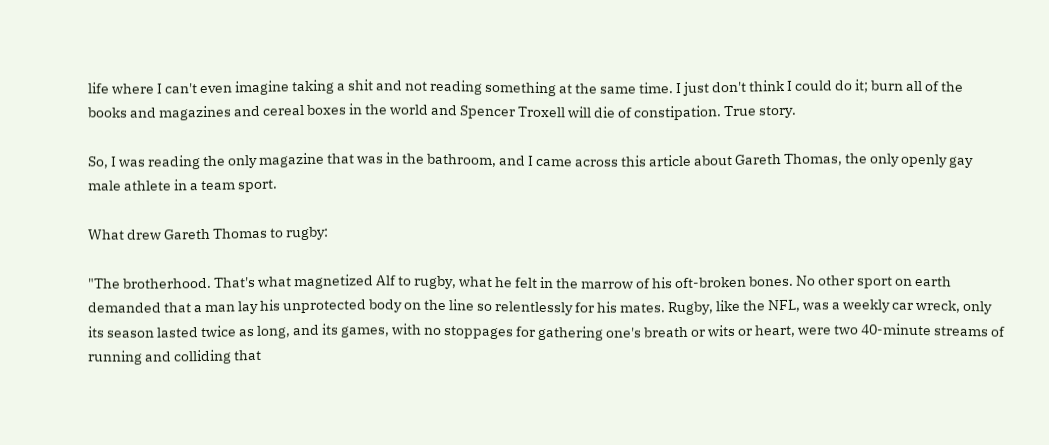life where I can't even imagine taking a shit and not reading something at the same time. I just don't think I could do it; burn all of the books and magazines and cereal boxes in the world and Spencer Troxell will die of constipation. True story.

So, I was reading the only magazine that was in the bathroom, and I came across this article about Gareth Thomas, the only openly gay male athlete in a team sport.

What drew Gareth Thomas to rugby:

"The brotherhood. That's what magnetized Alf to rugby, what he felt in the marrow of his oft-broken bones. No other sport on earth demanded that a man lay his unprotected body on the line so relentlessly for his mates. Rugby, like the NFL, was a weekly car wreck, only its season lasted twice as long, and its games, with no stoppages for gathering one's breath or wits or heart, were two 40-minute streams of running and colliding that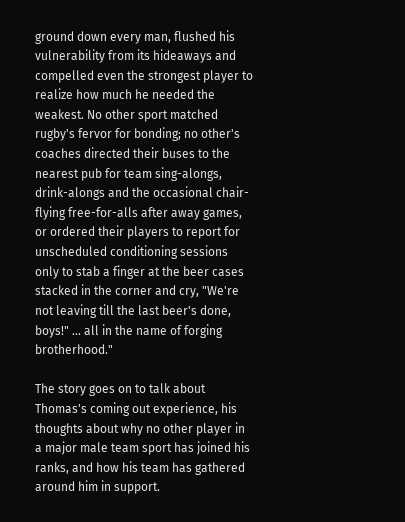ground down every man, flushed his vulnerability from its hideaways and compelled even the strongest player to realize how much he needed the weakest. No other sport matched rugby's fervor for bonding; no other's coaches directed their buses to the nearest pub for team sing-alongs, drink-alongs and the occasional chair-flying free-for-alls after away games, or ordered their players to report for unscheduled conditioning sessions only to stab a finger at the beer cases stacked in the corner and cry, "We're not leaving till the last beer's done, boys!" ... all in the name of forging brotherhood."

The story goes on to talk about Thomas's coming out experience, his thoughts about why no other player in a major male team sport has joined his ranks, and how his team has gathered around him in support.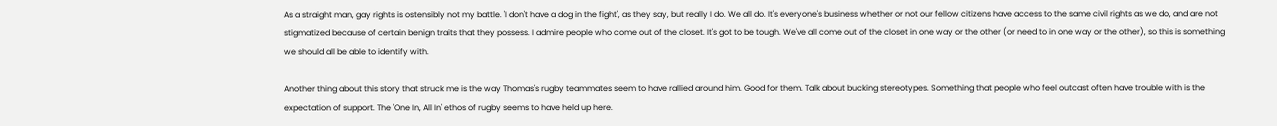As a straight man, gay rights is ostensibly not my battle. 'I don't have a dog in the fight', as they say, but really I do. We all do. It's everyone's business whether or not our fellow citizens have access to the same civil rights as we do, and are not stigmatized because of certain benign traits that they possess. I admire people who come out of the closet. It's got to be tough. We've all come out of the closet in one way or the other (or need to in one way or the other), so this is something we should all be able to identify with.

Another thing about this story that struck me is the way Thomas's rugby teammates seem to have rallied around him. Good for them. Talk about bucking stereotypes. Something that people who feel outcast often have trouble with is the expectation of support. The 'One In, All In' ethos of rugby seems to have held up here.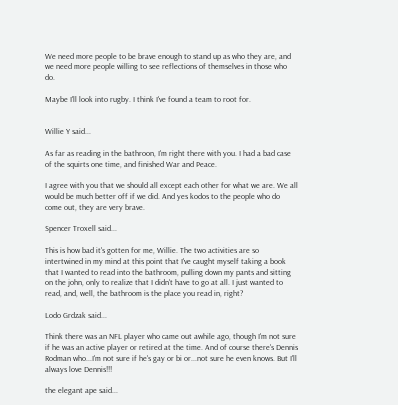We need more people to be brave enough to stand up as who they are, and we need more people willing to see reflections of themselves in those who do.

Maybe I'll look into rugby. I think I've found a team to root for.


Willie Y said...

As far as reading in the bathroon, I'm right there with you. I had a bad case of the squirts one time, and finished War and Peace.

I agree with you that we should all except each other for what we are. We all would be much better off if we did. And yes kodos to the people who do come out, they are very brave.

Spencer Troxell said...

This is how bad it's gotten for me, Willie. The two activities are so intertwined in my mind at this point that I've caught myself taking a book that I wanted to read into the bathroom, pulling down my pants and sitting on the john, only to realize that I didn't have to go at all. I just wanted to read, and, well, the bathroom is the place you read in, right?

Lodo Grdzak said...

Think there was an NFL player who came out awhile ago, though I'm not sure if he was an active player or retired at the time. And of course there's Dennis Rodman who...I'm not sure if he's gay or bi or...not sure he even knows. But I'll always love Dennis!!!

the elegant ape said...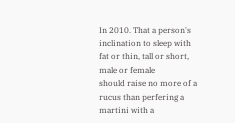In 2010. That a person's inclination to sleep with fat or thin, tall or short, male or female
should raise no more of a rucus than perfering a martini with a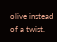olive instead of a twist.